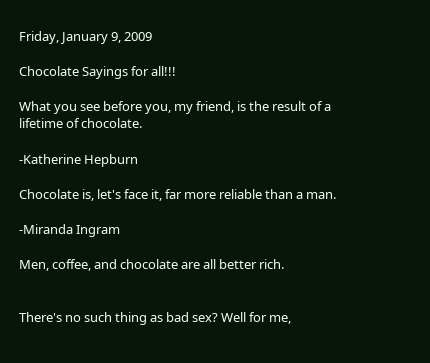Friday, January 9, 2009

Chocolate Sayings for all!!!

What you see before you, my friend, is the result of a lifetime of chocolate.

-Katherine Hepburn

Chocolate is, let's face it, far more reliable than a man.

-Miranda Ingram

Men, coffee, and chocolate are all better rich.


There's no such thing as bad sex? Well for me,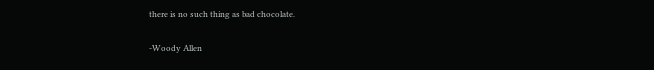there is no such thing as bad chocolate.

-Woody Allen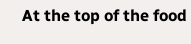At the top of the food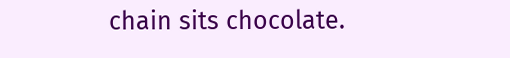chain sits chocolate.